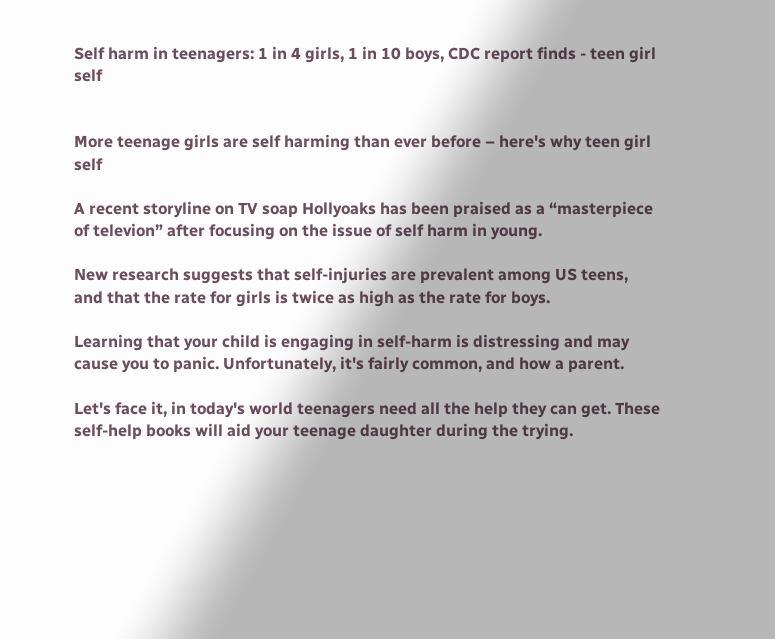Self harm in teenagers: 1 in 4 girls, 1 in 10 boys, CDC report finds - teen girl self


More teenage girls are self harming than ever before – here's why teen girl self

A recent storyline on TV soap Hollyoaks has been praised as a “masterpiece of televion” after focusing on the issue of self harm in young.

New research suggests that self-injuries are prevalent among US teens, and that the rate for girls is twice as high as the rate for boys.

Learning that your child is engaging in self-harm is distressing and may cause you to panic. Unfortunately, it's fairly common, and how a parent.

Let's face it, in today's world teenagers need all the help they can get. These self-help books will aid your teenage daughter during the trying.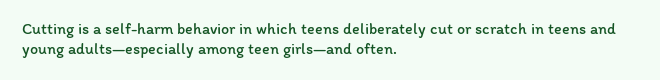Cutting is a self-harm behavior in which teens deliberately cut or scratch in teens and young adults—especially among teen girls—and often.